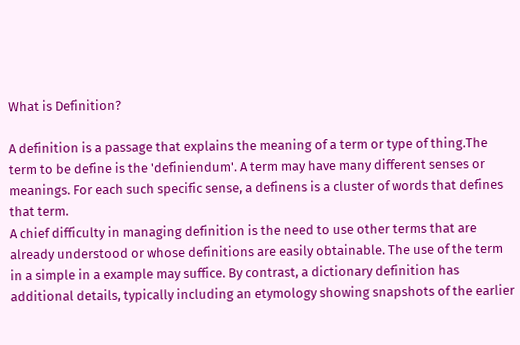What is Definition?

A definition is a passage that explains the meaning of a term or type of thing.The term to be define is the 'definiendum'. A term may have many different senses or meanings. For each such specific sense, a definens is a cluster of words that defines that term.
A chief difficulty in managing definition is the need to use other terms that are already understood or whose definitions are easily obtainable. The use of the term in a simple in a example may suffice. By contrast, a dictionary definition has additional details, typically including an etymology showing snapshots of the earlier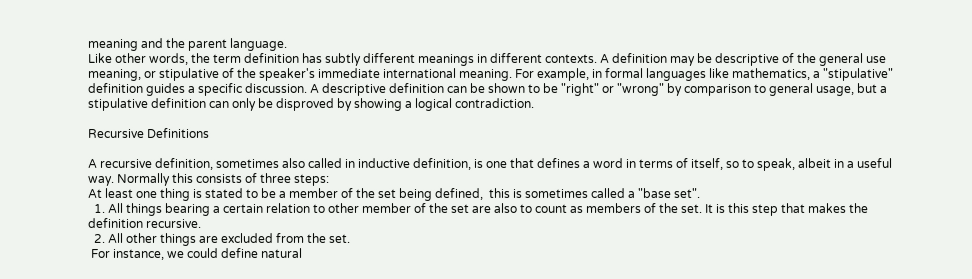meaning and the parent language.
Like other words, the term definition has subtly different meanings in different contexts. A definition may be descriptive of the general use meaning, or stipulative of the speaker's immediate international meaning. For example, in formal languages like mathematics, a "stipulative" definition guides a specific discussion. A descriptive definition can be shown to be "right" or "wrong" by comparison to general usage, but a stipulative definition can only be disproved by showing a logical contradiction.

Recursive Definitions

A recursive definition, sometimes also called in inductive definition, is one that defines a word in terms of itself, so to speak, albeit in a useful way. Normally this consists of three steps:
At least one thing is stated to be a member of the set being defined,  this is sometimes called a "base set".
  1. All things bearing a certain relation to other member of the set are also to count as members of the set. It is this step that makes the definition recursive.
  2. All other things are excluded from the set.
 For instance, we could define natural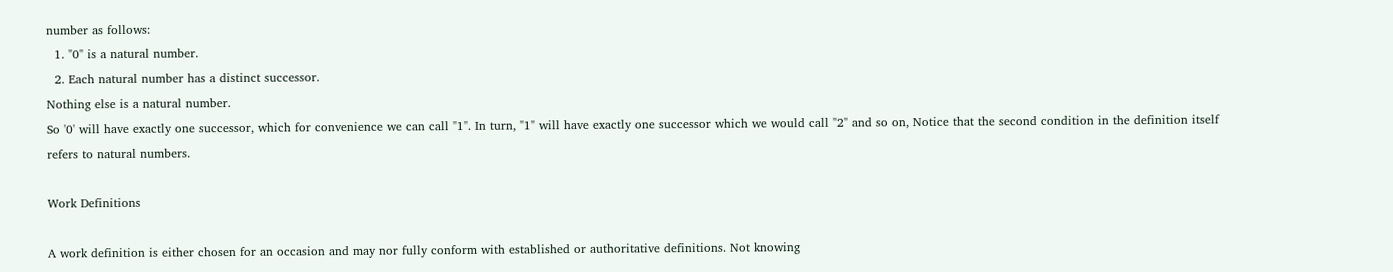number as follows:
  1. "0" is a natural number.
  2. Each natural number has a distinct successor.
Nothing else is a natural number.
So '0' will have exactly one successor, which for convenience we can call "1". In turn, "1" will have exactly one successor which we would call "2" and so on, Notice that the second condition in the definition itself refers to natural numbers.

Work Definitions

A work definition is either chosen for an occasion and may nor fully conform with established or authoritative definitions. Not knowing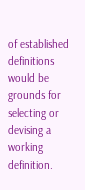of established definitions would be grounds for selecting or devising a working definition.